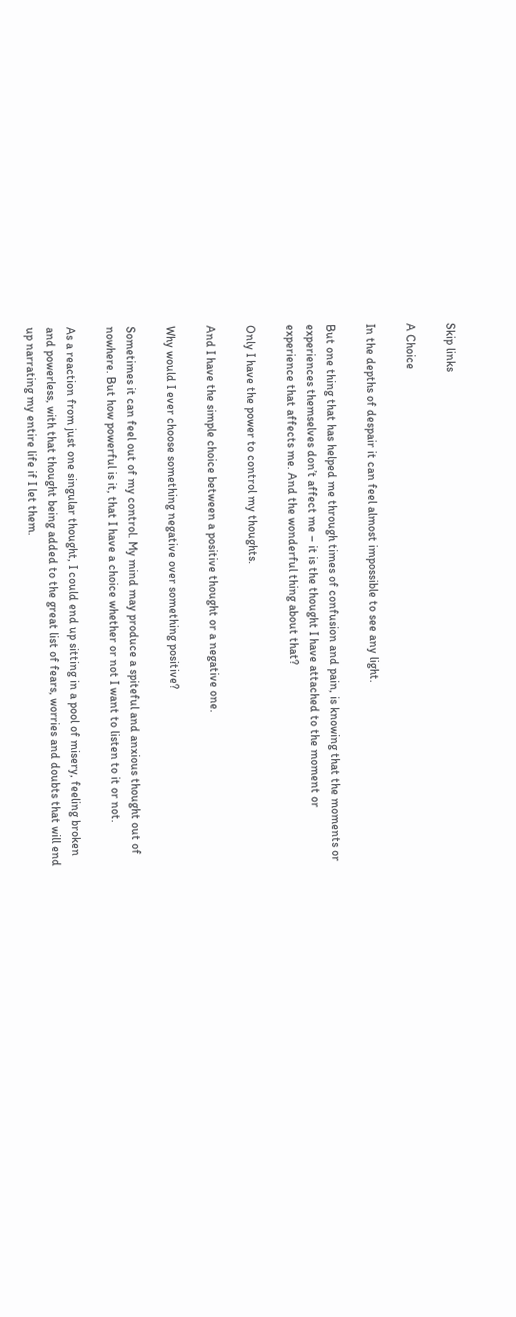Skip links

A Choice

In the depths of despair it can feel almost impossible to see any light.

But one thing that has helped me through times of confusion and pain, is knowing that the moments or experiences themselves don’t affect me – it is the thought I have attached to the moment or experience that affects me. And the wonderful thing about that?

Only I have the power to control my thoughts.

And I have the simple choice between a positive thought or a negative one.

Why would I ever choose something negative over something positive?

Sometimes it can feel out of my control. My mind may produce a spiteful and anxious thought out of nowhere. But how powerful is it, that I have a choice whether or not I want to listen to it or not.

As a reaction from just one singular thought, I could end up sitting in a pool of misery, feeling broken and powerless, with that thought being added to the great list of fears, worries and doubts that will end up narrating my entire life if I let them.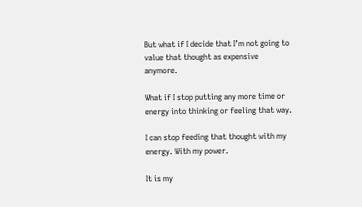But what if I decide that I’m not going to value that thought as expensive anymore.

What if I stop putting any more time or energy into thinking or feeling that way.

I can stop feeding that thought with my energy. With my power.

It is my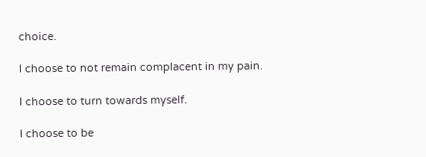choice.

I choose to not remain complacent in my pain.

I choose to turn towards myself.

I choose to be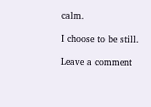calm.

I choose to be still.

Leave a comment